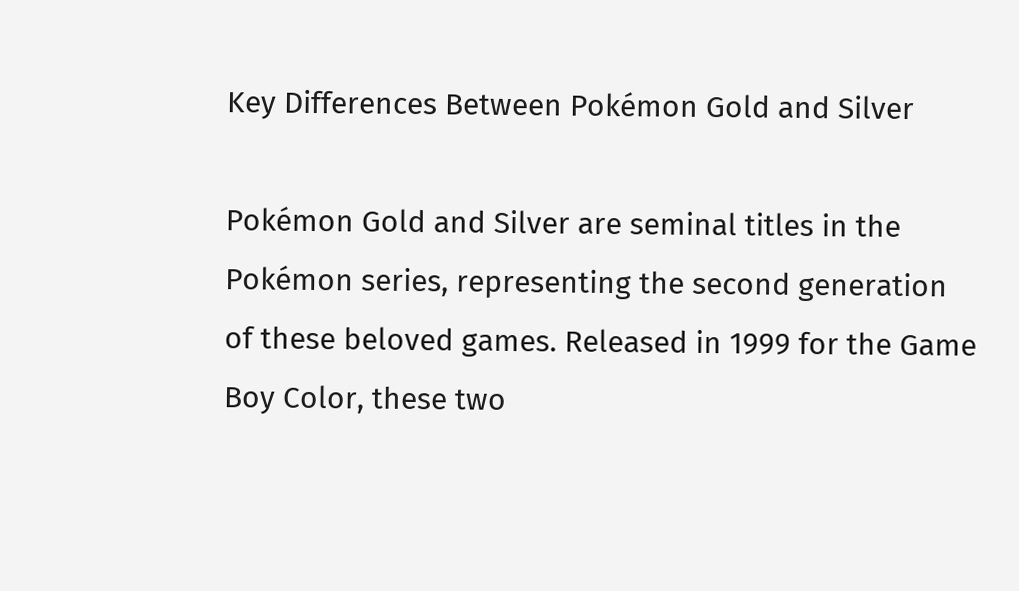Key Differences Between Pokémon Gold and Silver

Pokémon Gold and Silver are seminal titles in the Pokémon series, representing the second generation of these beloved games. Released in 1999 for the Game Boy Color, these two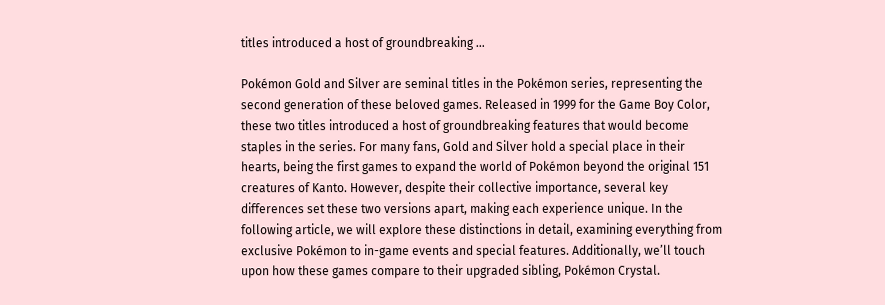titles introduced a host of groundbreaking …

Pokémon Gold and Silver are seminal titles in the Pokémon series, representing the second generation of these beloved games. Released in 1999 for the Game Boy Color, these two titles introduced a host of groundbreaking features that would become staples in the series. For many fans, Gold and Silver hold a special place in their hearts, being the first games to expand the world of Pokémon beyond the original 151 creatures of Kanto. However, despite their collective importance, several key differences set these two versions apart, making each experience unique. In the following article, we will explore these distinctions in detail, examining everything from exclusive Pokémon to in-game events and special features. Additionally, we’ll touch upon how these games compare to their upgraded sibling, Pokémon Crystal.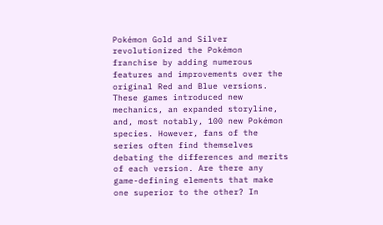Pokémon Gold and Silver revolutionized the Pokémon franchise by adding numerous features and improvements over the original Red and Blue versions. These games introduced new mechanics, an expanded storyline, and, most notably, 100 new Pokémon species. However, fans of the series often find themselves debating the differences and merits of each version. Are there any game-defining elements that make one superior to the other? In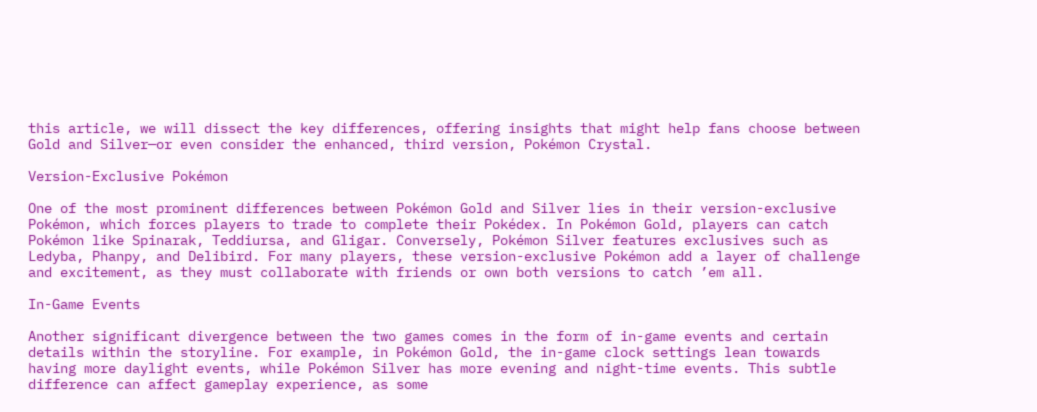this article, we will dissect the key differences, offering insights that might help fans choose between Gold and Silver—or even consider the enhanced, third version, Pokémon Crystal.

Version-Exclusive Pokémon

One of the most prominent differences between Pokémon Gold and Silver lies in their version-exclusive Pokémon, which forces players to trade to complete their Pokédex. In Pokémon Gold, players can catch Pokémon like Spinarak, Teddiursa, and Gligar. Conversely, Pokémon Silver features exclusives such as Ledyba, Phanpy, and Delibird. For many players, these version-exclusive Pokémon add a layer of challenge and excitement, as they must collaborate with friends or own both versions to catch ’em all.

In-Game Events

Another significant divergence between the two games comes in the form of in-game events and certain details within the storyline. For example, in Pokémon Gold, the in-game clock settings lean towards having more daylight events, while Pokémon Silver has more evening and night-time events. This subtle difference can affect gameplay experience, as some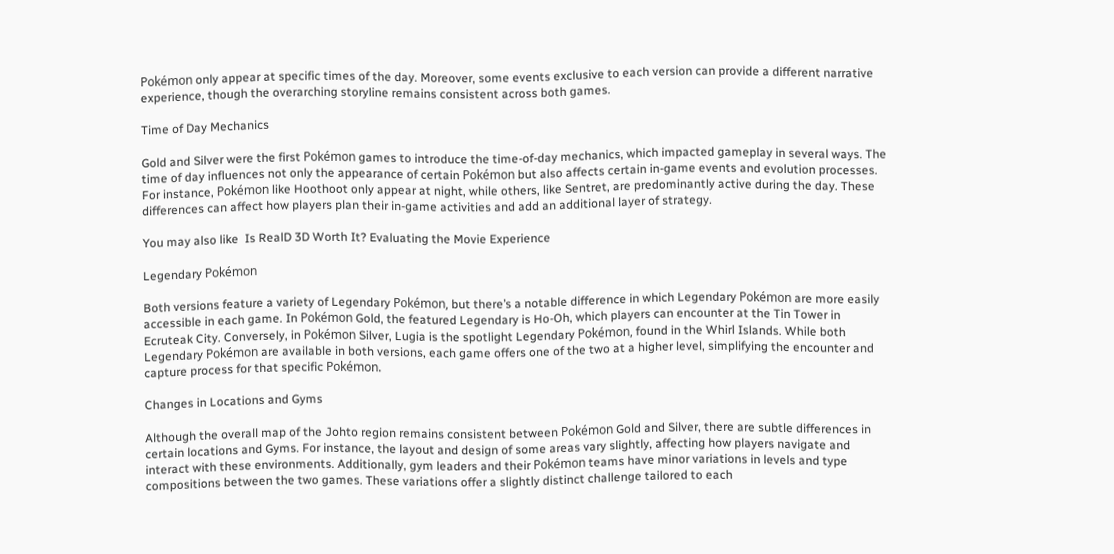Pokémon only appear at specific times of the day. Moreover, some events exclusive to each version can provide a different narrative experience, though the overarching storyline remains consistent across both games.

Time of Day Mechanics

Gold and Silver were the first Pokémon games to introduce the time-of-day mechanics, which impacted gameplay in several ways. The time of day influences not only the appearance of certain Pokémon but also affects certain in-game events and evolution processes. For instance, Pokémon like Hoothoot only appear at night, while others, like Sentret, are predominantly active during the day. These differences can affect how players plan their in-game activities and add an additional layer of strategy.

You may also like  Is RealD 3D Worth It? Evaluating the Movie Experience

Legendary Pokémon

Both versions feature a variety of Legendary Pokémon, but there’s a notable difference in which Legendary Pokémon are more easily accessible in each game. In Pokémon Gold, the featured Legendary is Ho-Oh, which players can encounter at the Tin Tower in Ecruteak City. Conversely, in Pokémon Silver, Lugia is the spotlight Legendary Pokémon, found in the Whirl Islands. While both Legendary Pokémon are available in both versions, each game offers one of the two at a higher level, simplifying the encounter and capture process for that specific Pokémon.

Changes in Locations and Gyms

Although the overall map of the Johto region remains consistent between Pokémon Gold and Silver, there are subtle differences in certain locations and Gyms. For instance, the layout and design of some areas vary slightly, affecting how players navigate and interact with these environments. Additionally, gym leaders and their Pokémon teams have minor variations in levels and type compositions between the two games. These variations offer a slightly distinct challenge tailored to each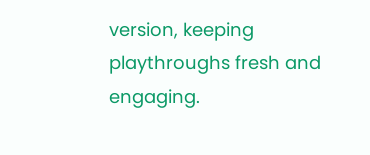version, keeping playthroughs fresh and engaging.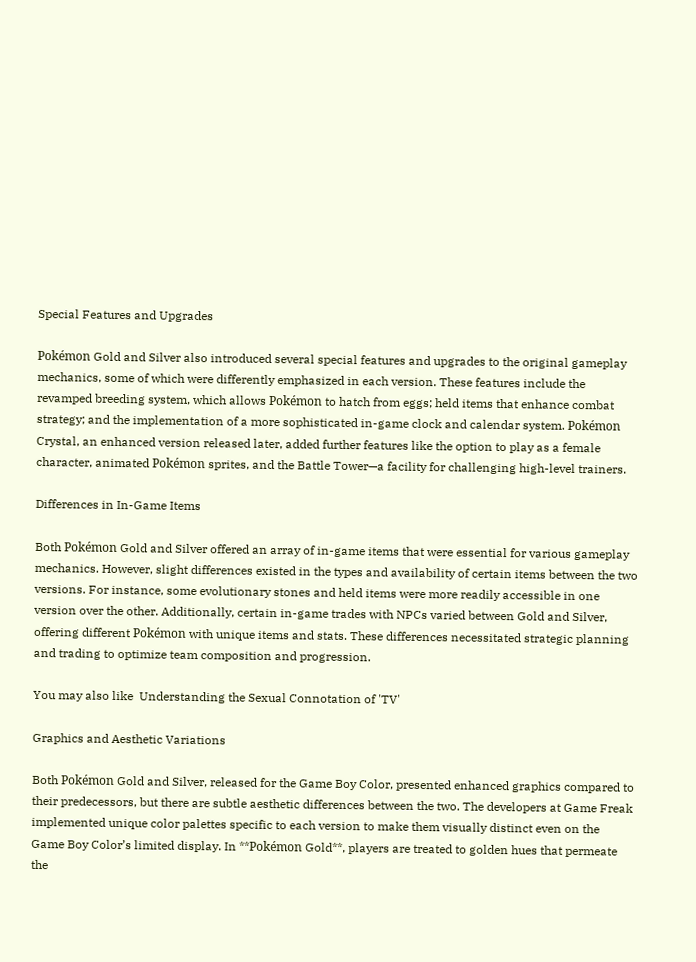Special Features and Upgrades

Pokémon Gold and Silver also introduced several special features and upgrades to the original gameplay mechanics, some of which were differently emphasized in each version. These features include the revamped breeding system, which allows Pokémon to hatch from eggs; held items that enhance combat strategy; and the implementation of a more sophisticated in-game clock and calendar system. Pokémon Crystal, an enhanced version released later, added further features like the option to play as a female character, animated Pokémon sprites, and the Battle Tower—a facility for challenging high-level trainers.

Differences in In-Game Items

Both Pokémon Gold and Silver offered an array of in-game items that were essential for various gameplay mechanics. However, slight differences existed in the types and availability of certain items between the two versions. For instance, some evolutionary stones and held items were more readily accessible in one version over the other. Additionally, certain in-game trades with NPCs varied between Gold and Silver, offering different Pokémon with unique items and stats. These differences necessitated strategic planning and trading to optimize team composition and progression.

You may also like  Understanding the Sexual Connotation of 'TV'

Graphics and Aesthetic Variations

Both Pokémon Gold and Silver, released for the Game Boy Color, presented enhanced graphics compared to their predecessors, but there are subtle aesthetic differences between the two. The developers at Game Freak implemented unique color palettes specific to each version to make them visually distinct even on the Game Boy Color’s limited display. In **Pokémon Gold**, players are treated to golden hues that permeate the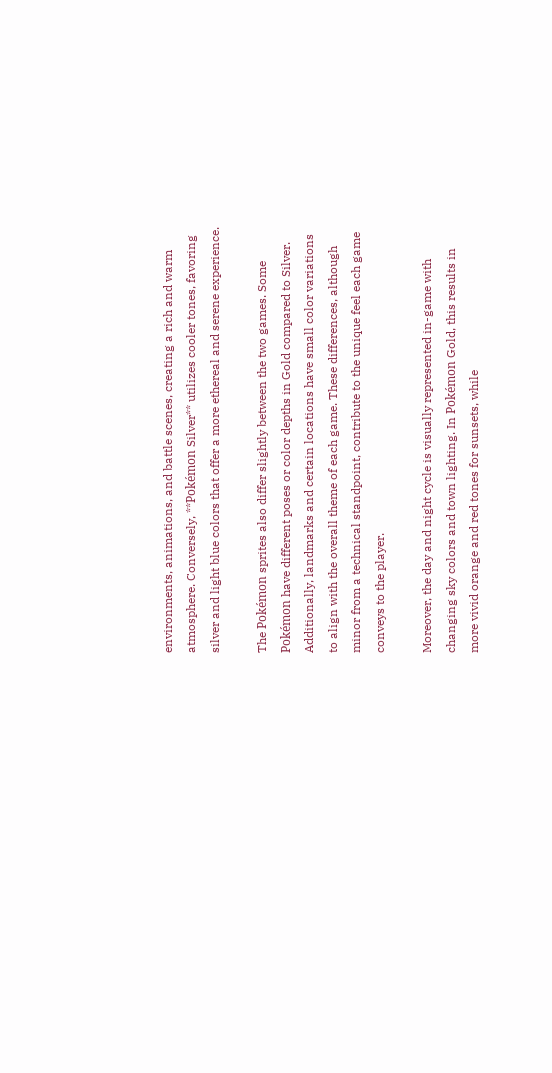environments, animations, and battle scenes, creating a rich and warm atmosphere. Conversely, **Pokémon Silver** utilizes cooler tones, favoring silver and light blue colors that offer a more ethereal and serene experience.

The Pokémon sprites also differ slightly between the two games. Some Pokémon have different poses or color depths in Gold compared to Silver. Additionally, landmarks and certain locations have small color variations to align with the overall theme of each game. These differences, although minor from a technical standpoint, contribute to the unique feel each game conveys to the player.

Moreover, the day and night cycle is visually represented in-game with changing sky colors and town lighting. In Pokémon Gold, this results in more vivid orange and red tones for sunsets, while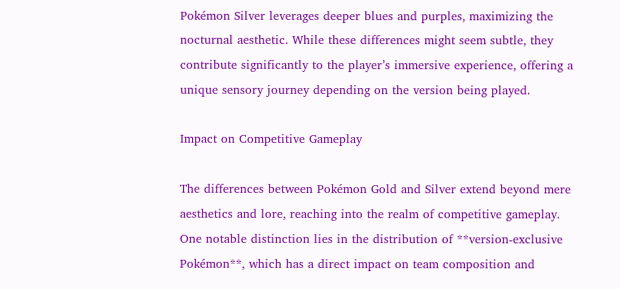Pokémon Silver leverages deeper blues and purples, maximizing the nocturnal aesthetic. While these differences might seem subtle, they contribute significantly to the player’s immersive experience, offering a unique sensory journey depending on the version being played.

Impact on Competitive Gameplay

The differences between Pokémon Gold and Silver extend beyond mere aesthetics and lore, reaching into the realm of competitive gameplay. One notable distinction lies in the distribution of **version-exclusive Pokémon**, which has a direct impact on team composition and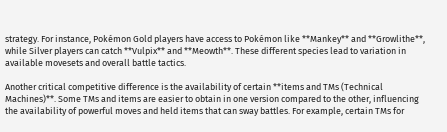strategy. For instance, Pokémon Gold players have access to Pokémon like **Mankey** and **Growlithe**, while Silver players can catch **Vulpix** and **Meowth**. These different species lead to variation in available movesets and overall battle tactics.

Another critical competitive difference is the availability of certain **items and TMs (Technical Machines)**. Some TMs and items are easier to obtain in one version compared to the other, influencing the availability of powerful moves and held items that can sway battles. For example, certain TMs for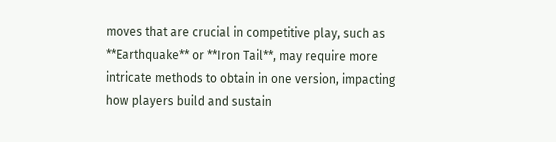moves that are crucial in competitive play, such as **Earthquake** or **Iron Tail**, may require more intricate methods to obtain in one version, impacting how players build and sustain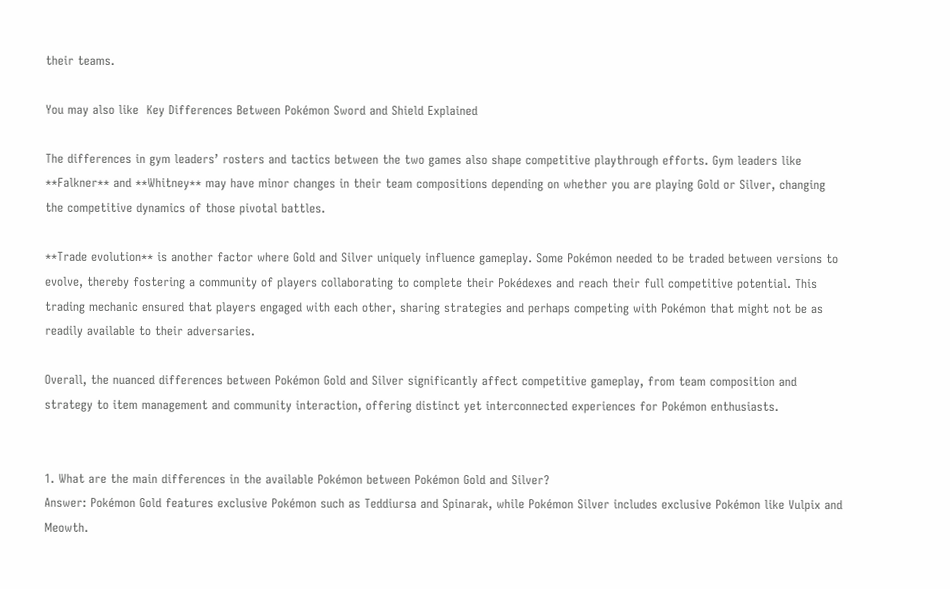their teams.

You may also like  Key Differences Between Pokémon Sword and Shield Explained

The differences in gym leaders’ rosters and tactics between the two games also shape competitive playthrough efforts. Gym leaders like **Falkner** and **Whitney** may have minor changes in their team compositions depending on whether you are playing Gold or Silver, changing the competitive dynamics of those pivotal battles.

**Trade evolution** is another factor where Gold and Silver uniquely influence gameplay. Some Pokémon needed to be traded between versions to evolve, thereby fostering a community of players collaborating to complete their Pokédexes and reach their full competitive potential. This trading mechanic ensured that players engaged with each other, sharing strategies and perhaps competing with Pokémon that might not be as readily available to their adversaries.

Overall, the nuanced differences between Pokémon Gold and Silver significantly affect competitive gameplay, from team composition and strategy to item management and community interaction, offering distinct yet interconnected experiences for Pokémon enthusiasts.


1. What are the main differences in the available Pokémon between Pokémon Gold and Silver?
Answer: Pokémon Gold features exclusive Pokémon such as Teddiursa and Spinarak, while Pokémon Silver includes exclusive Pokémon like Vulpix and Meowth.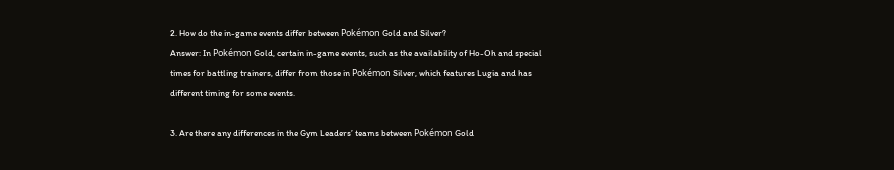2. How do the in-game events differ between Pokémon Gold and Silver?
Answer: In Pokémon Gold, certain in-game events, such as the availability of Ho-Oh and special times for battling trainers, differ from those in Pokémon Silver, which features Lugia and has different timing for some events.

3. Are there any differences in the Gym Leaders’ teams between Pokémon Gold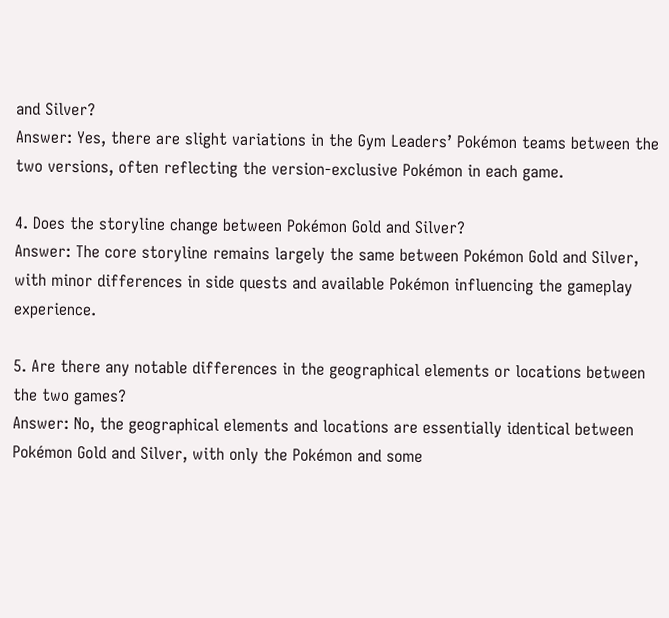and Silver?
Answer: Yes, there are slight variations in the Gym Leaders’ Pokémon teams between the two versions, often reflecting the version-exclusive Pokémon in each game.

4. Does the storyline change between Pokémon Gold and Silver?
Answer: The core storyline remains largely the same between Pokémon Gold and Silver, with minor differences in side quests and available Pokémon influencing the gameplay experience.

5. Are there any notable differences in the geographical elements or locations between the two games?
Answer: No, the geographical elements and locations are essentially identical between Pokémon Gold and Silver, with only the Pokémon and some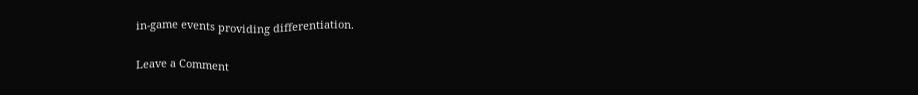in-game events providing differentiation.

Leave a Comment